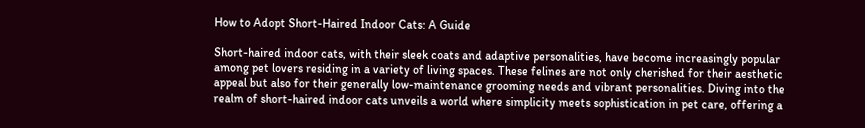How to Adopt Short-Haired Indoor Cats: A Guide

Short-haired indoor cats, with their sleek coats and adaptive personalities, have become increasingly popular among pet lovers residing in a variety of living spaces. These felines are not only cherished for their aesthetic appeal but also for their generally low-maintenance grooming needs and vibrant personalities. Diving into the realm of short-haired indoor cats unveils a world where simplicity meets sophistication in pet care, offering a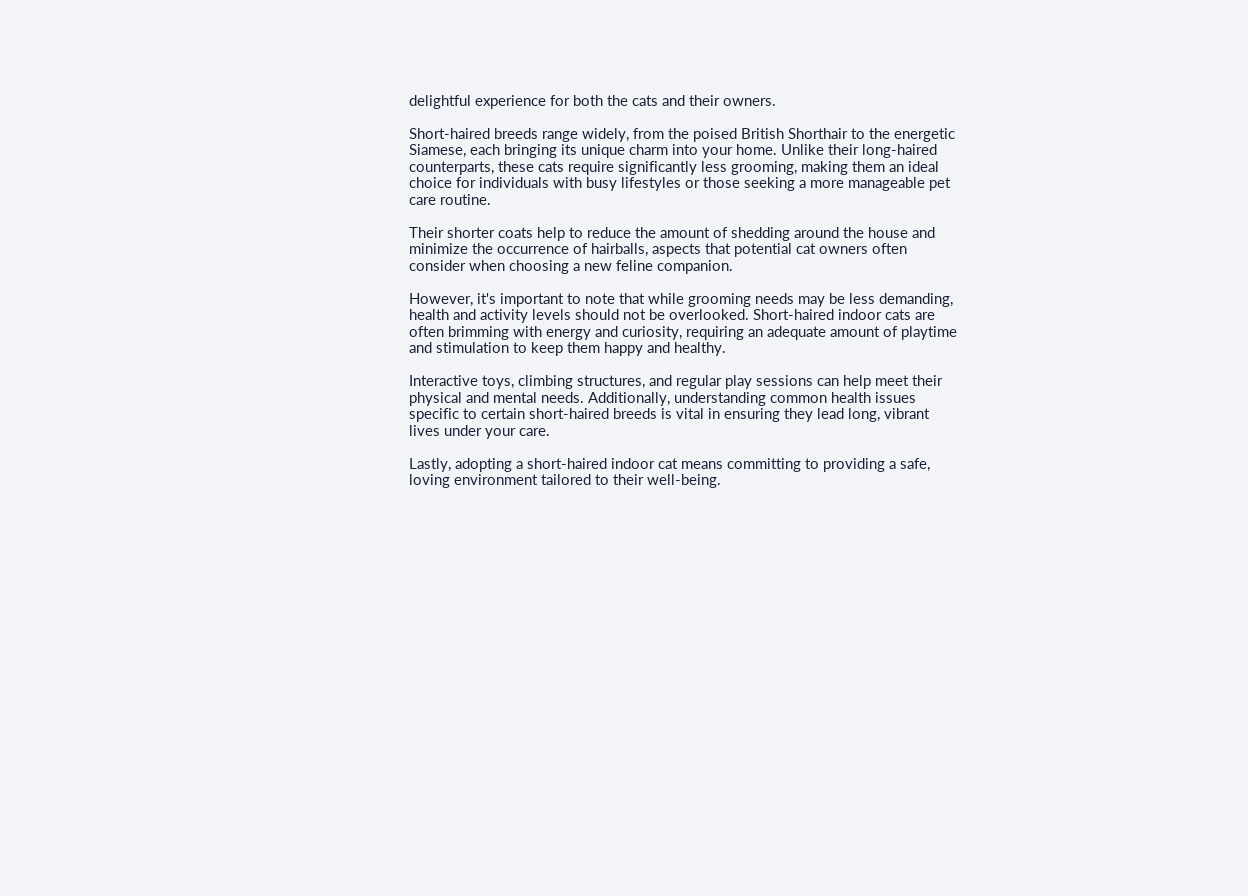delightful experience for both the cats and their owners.

Short-haired breeds range widely, from the poised British Shorthair to the energetic Siamese, each bringing its unique charm into your home. Unlike their long-haired counterparts, these cats require significantly less grooming, making them an ideal choice for individuals with busy lifestyles or those seeking a more manageable pet care routine.

Their shorter coats help to reduce the amount of shedding around the house and minimize the occurrence of hairballs, aspects that potential cat owners often consider when choosing a new feline companion.

However, it's important to note that while grooming needs may be less demanding, health and activity levels should not be overlooked. Short-haired indoor cats are often brimming with energy and curiosity, requiring an adequate amount of playtime and stimulation to keep them happy and healthy.

Interactive toys, climbing structures, and regular play sessions can help meet their physical and mental needs. Additionally, understanding common health issues specific to certain short-haired breeds is vital in ensuring they lead long, vibrant lives under your care.

Lastly, adopting a short-haired indoor cat means committing to providing a safe, loving environment tailored to their well-being.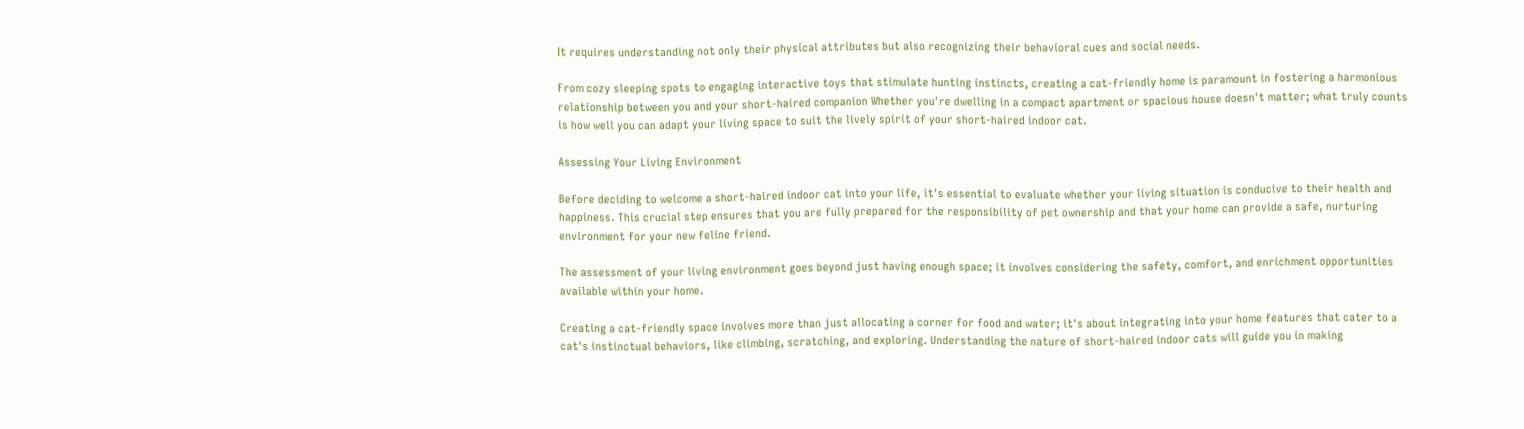It requires understanding not only their physical attributes but also recognizing their behavioral cues and social needs.

From cozy sleeping spots to engaging interactive toys that stimulate hunting instincts, creating a cat-friendly home is paramount in fostering a harmonious relationship between you and your short-haired companion Whether you're dwelling in a compact apartment or spacious house doesn't matter; what truly counts is how well you can adapt your living space to suit the lively spirit of your short-haired indoor cat.

Assessing Your Living Environment

Before deciding to welcome a short-haired indoor cat into your life, it's essential to evaluate whether your living situation is conducive to their health and happiness. This crucial step ensures that you are fully prepared for the responsibility of pet ownership and that your home can provide a safe, nurturing environment for your new feline friend.

The assessment of your living environment goes beyond just having enough space; it involves considering the safety, comfort, and enrichment opportunities available within your home.

Creating a cat-friendly space involves more than just allocating a corner for food and water; it's about integrating into your home features that cater to a cat's instinctual behaviors, like climbing, scratching, and exploring. Understanding the nature of short-haired indoor cats will guide you in making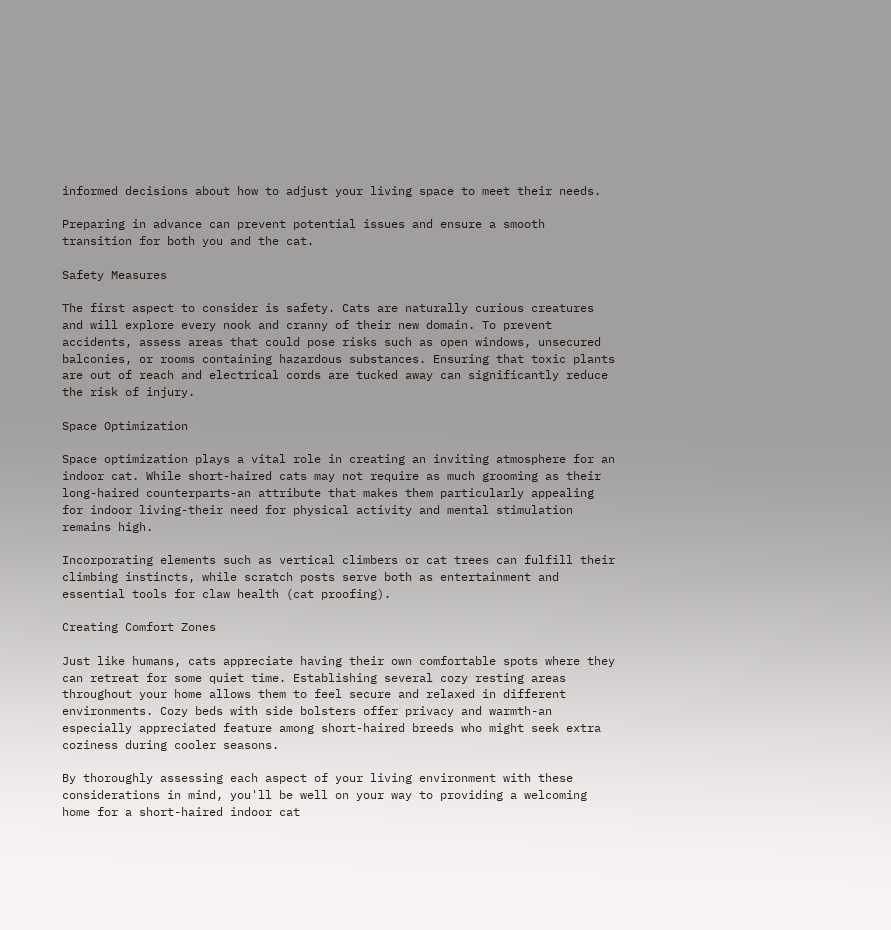informed decisions about how to adjust your living space to meet their needs.

Preparing in advance can prevent potential issues and ensure a smooth transition for both you and the cat.

Safety Measures

The first aspect to consider is safety. Cats are naturally curious creatures and will explore every nook and cranny of their new domain. To prevent accidents, assess areas that could pose risks such as open windows, unsecured balconies, or rooms containing hazardous substances. Ensuring that toxic plants are out of reach and electrical cords are tucked away can significantly reduce the risk of injury.

Space Optimization

Space optimization plays a vital role in creating an inviting atmosphere for an indoor cat. While short-haired cats may not require as much grooming as their long-haired counterparts-an attribute that makes them particularly appealing for indoor living-their need for physical activity and mental stimulation remains high.

Incorporating elements such as vertical climbers or cat trees can fulfill their climbing instincts, while scratch posts serve both as entertainment and essential tools for claw health (cat proofing).

Creating Comfort Zones

Just like humans, cats appreciate having their own comfortable spots where they can retreat for some quiet time. Establishing several cozy resting areas throughout your home allows them to feel secure and relaxed in different environments. Cozy beds with side bolsters offer privacy and warmth-an especially appreciated feature among short-haired breeds who might seek extra coziness during cooler seasons.

By thoroughly assessing each aspect of your living environment with these considerations in mind, you'll be well on your way to providing a welcoming home for a short-haired indoor cat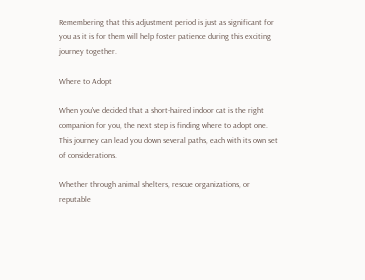Remembering that this adjustment period is just as significant for you as it is for them will help foster patience during this exciting journey together.

Where to Adopt

When you've decided that a short-haired indoor cat is the right companion for you, the next step is finding where to adopt one. This journey can lead you down several paths, each with its own set of considerations.

Whether through animal shelters, rescue organizations, or reputable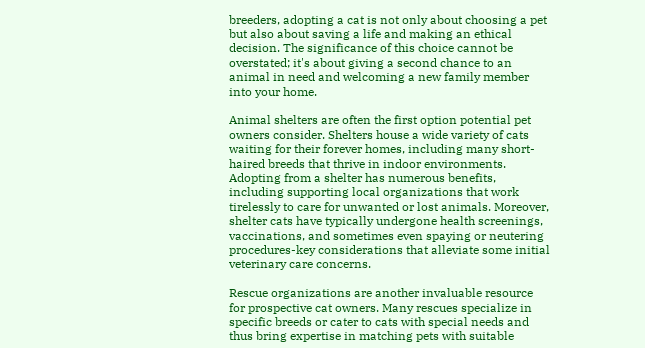breeders, adopting a cat is not only about choosing a pet but also about saving a life and making an ethical decision. The significance of this choice cannot be overstated; it's about giving a second chance to an animal in need and welcoming a new family member into your home.

Animal shelters are often the first option potential pet owners consider. Shelters house a wide variety of cats waiting for their forever homes, including many short-haired breeds that thrive in indoor environments. Adopting from a shelter has numerous benefits, including supporting local organizations that work tirelessly to care for unwanted or lost animals. Moreover, shelter cats have typically undergone health screenings, vaccinations, and sometimes even spaying or neutering procedures-key considerations that alleviate some initial veterinary care concerns.

Rescue organizations are another invaluable resource for prospective cat owners. Many rescues specialize in specific breeds or cater to cats with special needs and thus bring expertise in matching pets with suitable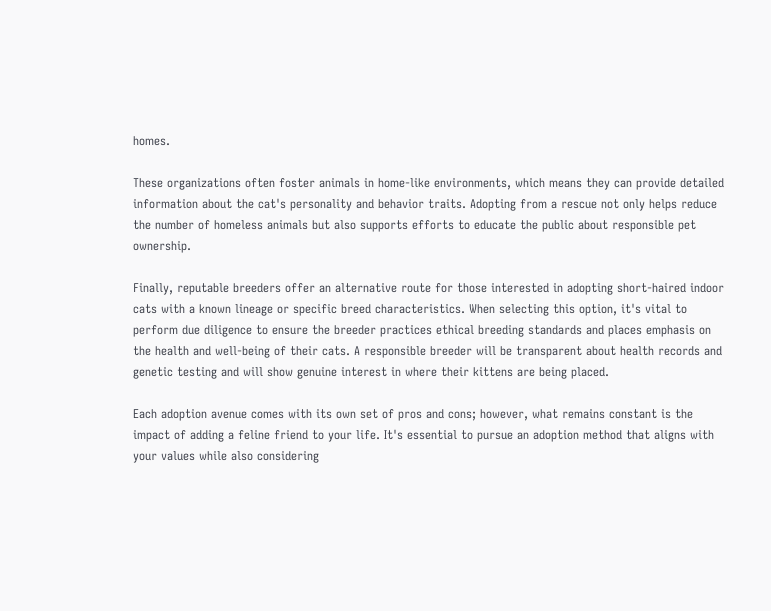homes.

These organizations often foster animals in home-like environments, which means they can provide detailed information about the cat's personality and behavior traits. Adopting from a rescue not only helps reduce the number of homeless animals but also supports efforts to educate the public about responsible pet ownership.

Finally, reputable breeders offer an alternative route for those interested in adopting short-haired indoor cats with a known lineage or specific breed characteristics. When selecting this option, it's vital to perform due diligence to ensure the breeder practices ethical breeding standards and places emphasis on the health and well-being of their cats. A responsible breeder will be transparent about health records and genetic testing and will show genuine interest in where their kittens are being placed.

Each adoption avenue comes with its own set of pros and cons; however, what remains constant is the impact of adding a feline friend to your life. It's essential to pursue an adoption method that aligns with your values while also considering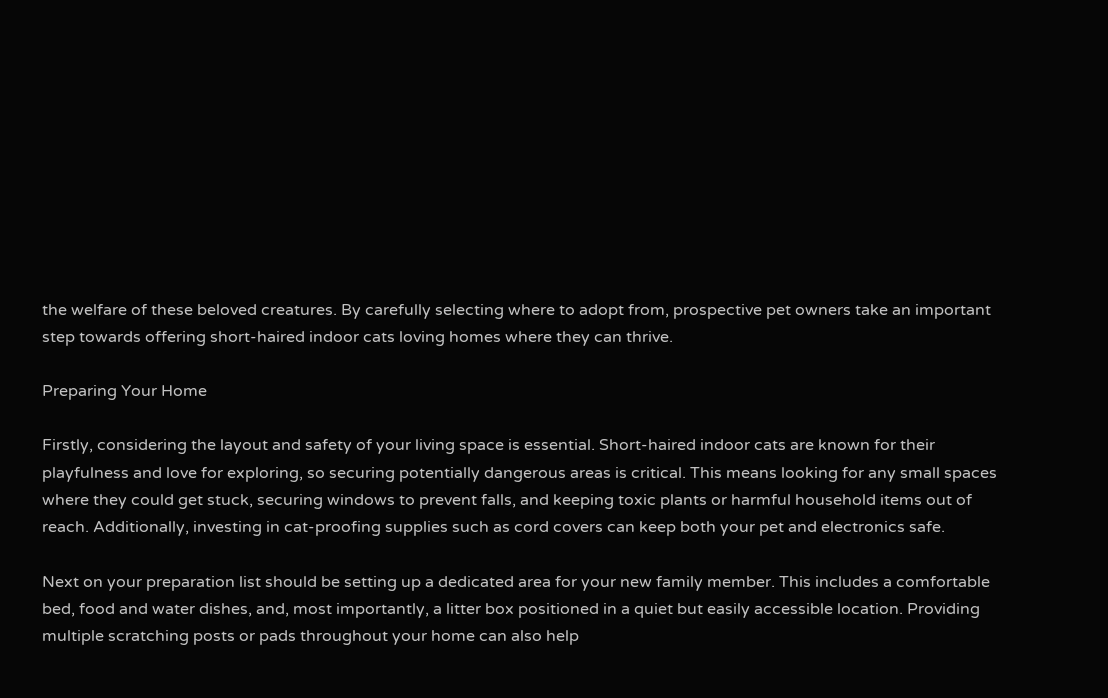the welfare of these beloved creatures. By carefully selecting where to adopt from, prospective pet owners take an important step towards offering short-haired indoor cats loving homes where they can thrive.

Preparing Your Home

Firstly, considering the layout and safety of your living space is essential. Short-haired indoor cats are known for their playfulness and love for exploring, so securing potentially dangerous areas is critical. This means looking for any small spaces where they could get stuck, securing windows to prevent falls, and keeping toxic plants or harmful household items out of reach. Additionally, investing in cat-proofing supplies such as cord covers can keep both your pet and electronics safe.

Next on your preparation list should be setting up a dedicated area for your new family member. This includes a comfortable bed, food and water dishes, and, most importantly, a litter box positioned in a quiet but easily accessible location. Providing multiple scratching posts or pads throughout your home can also help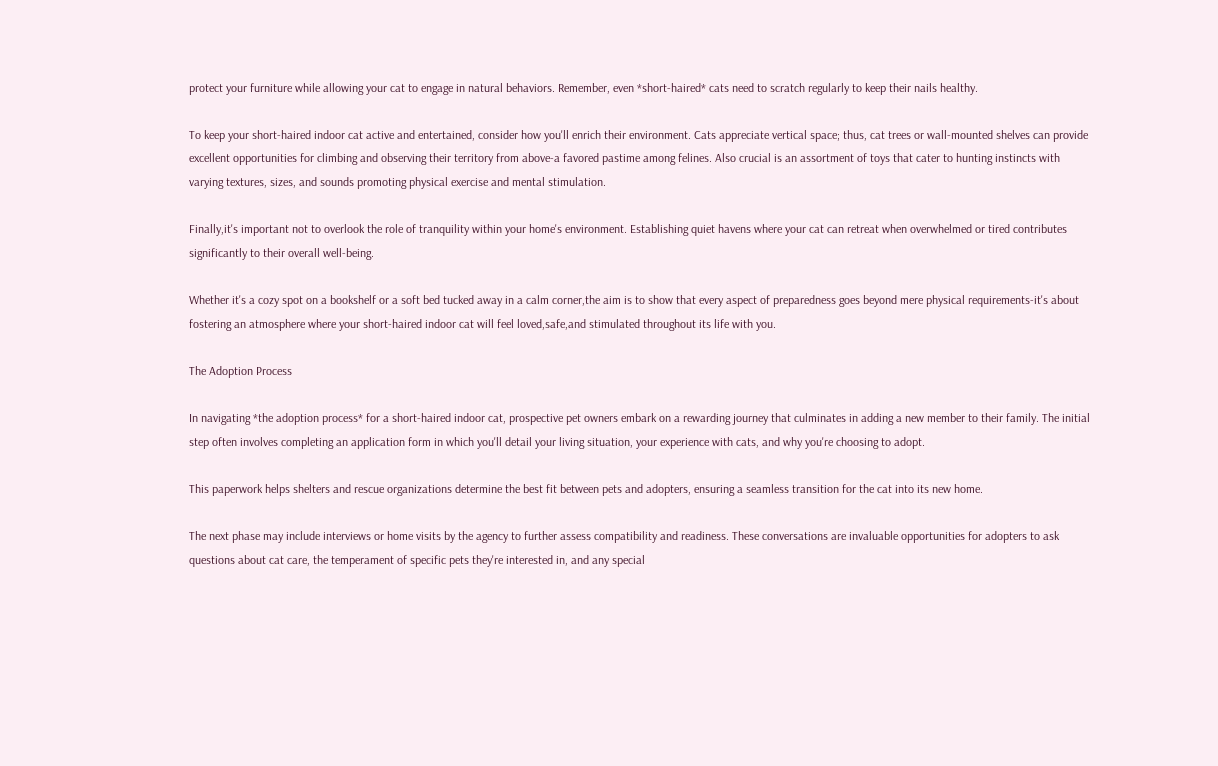protect your furniture while allowing your cat to engage in natural behaviors. Remember, even *short-haired* cats need to scratch regularly to keep their nails healthy.

To keep your short-haired indoor cat active and entertained, consider how you'll enrich their environment. Cats appreciate vertical space; thus, cat trees or wall-mounted shelves can provide excellent opportunities for climbing and observing their territory from above-a favored pastime among felines. Also crucial is an assortment of toys that cater to hunting instincts with varying textures, sizes, and sounds promoting physical exercise and mental stimulation.

Finally,it's important not to overlook the role of tranquility within your home's environment. Establishing quiet havens where your cat can retreat when overwhelmed or tired contributes significantly to their overall well-being.

Whether it's a cozy spot on a bookshelf or a soft bed tucked away in a calm corner,the aim is to show that every aspect of preparedness goes beyond mere physical requirements-it's about fostering an atmosphere where your short-haired indoor cat will feel loved,safe,and stimulated throughout its life with you.

The Adoption Process

In navigating *the adoption process* for a short-haired indoor cat, prospective pet owners embark on a rewarding journey that culminates in adding a new member to their family. The initial step often involves completing an application form in which you'll detail your living situation, your experience with cats, and why you're choosing to adopt.

This paperwork helps shelters and rescue organizations determine the best fit between pets and adopters, ensuring a seamless transition for the cat into its new home.

The next phase may include interviews or home visits by the agency to further assess compatibility and readiness. These conversations are invaluable opportunities for adopters to ask questions about cat care, the temperament of specific pets they're interested in, and any special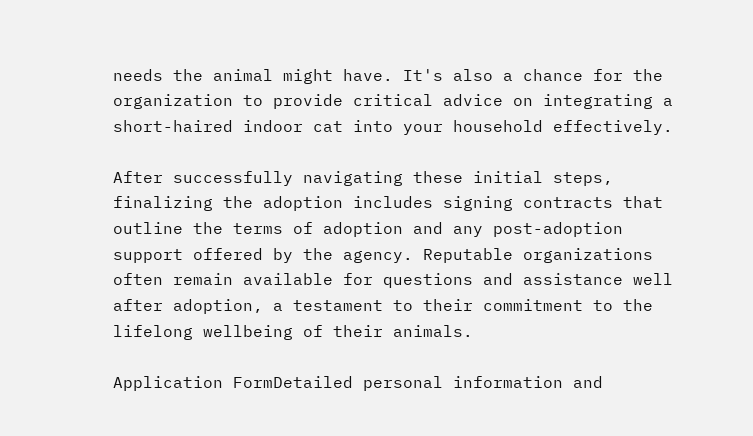needs the animal might have. It's also a chance for the organization to provide critical advice on integrating a short-haired indoor cat into your household effectively.

After successfully navigating these initial steps, finalizing the adoption includes signing contracts that outline the terms of adoption and any post-adoption support offered by the agency. Reputable organizations often remain available for questions and assistance well after adoption, a testament to their commitment to the lifelong wellbeing of their animals.

Application FormDetailed personal information and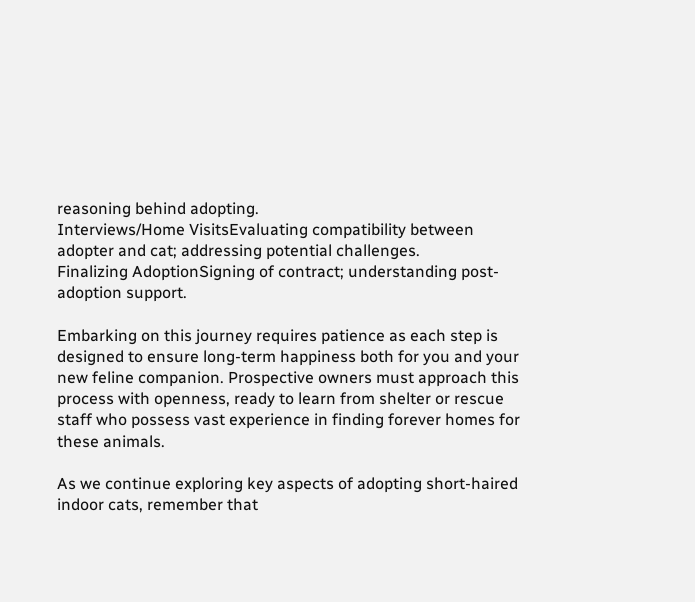reasoning behind adopting.
Interviews/Home VisitsEvaluating compatibility between adopter and cat; addressing potential challenges.
Finalizing AdoptionSigning of contract; understanding post-adoption support.

Embarking on this journey requires patience as each step is designed to ensure long-term happiness both for you and your new feline companion. Prospective owners must approach this process with openness, ready to learn from shelter or rescue staff who possess vast experience in finding forever homes for these animals.

As we continue exploring key aspects of adopting short-haired indoor cats, remember that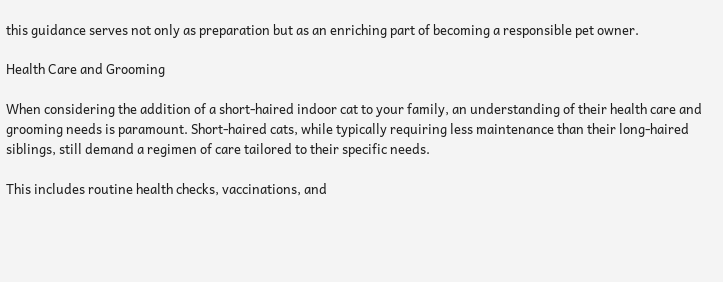this guidance serves not only as preparation but as an enriching part of becoming a responsible pet owner.

Health Care and Grooming

When considering the addition of a short-haired indoor cat to your family, an understanding of their health care and grooming needs is paramount. Short-haired cats, while typically requiring less maintenance than their long-haired siblings, still demand a regimen of care tailored to their specific needs.

This includes routine health checks, vaccinations, and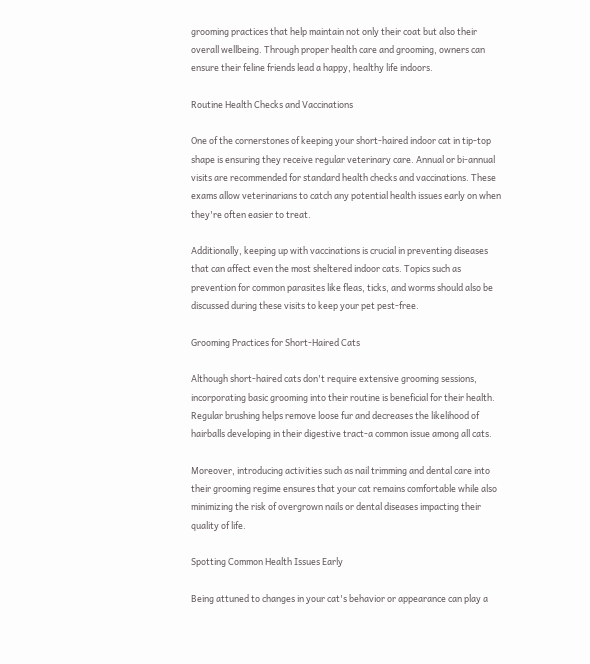grooming practices that help maintain not only their coat but also their overall wellbeing. Through proper health care and grooming, owners can ensure their feline friends lead a happy, healthy life indoors.

Routine Health Checks and Vaccinations

One of the cornerstones of keeping your short-haired indoor cat in tip-top shape is ensuring they receive regular veterinary care. Annual or bi-annual visits are recommended for standard health checks and vaccinations. These exams allow veterinarians to catch any potential health issues early on when they're often easier to treat.

Additionally, keeping up with vaccinations is crucial in preventing diseases that can affect even the most sheltered indoor cats. Topics such as prevention for common parasites like fleas, ticks, and worms should also be discussed during these visits to keep your pet pest-free.

Grooming Practices for Short-Haired Cats

Although short-haired cats don't require extensive grooming sessions, incorporating basic grooming into their routine is beneficial for their health. Regular brushing helps remove loose fur and decreases the likelihood of hairballs developing in their digestive tract-a common issue among all cats.

Moreover, introducing activities such as nail trimming and dental care into their grooming regime ensures that your cat remains comfortable while also minimizing the risk of overgrown nails or dental diseases impacting their quality of life.

Spotting Common Health Issues Early

Being attuned to changes in your cat's behavior or appearance can play a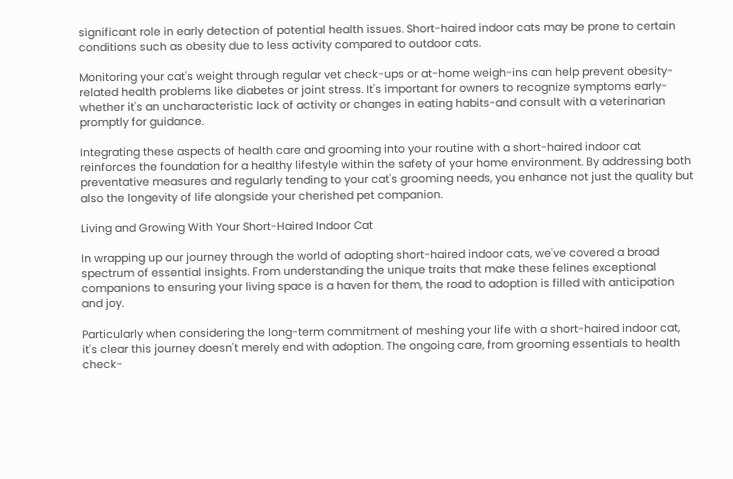significant role in early detection of potential health issues. Short-haired indoor cats may be prone to certain conditions such as obesity due to less activity compared to outdoor cats.

Monitoring your cat's weight through regular vet check-ups or at-home weigh-ins can help prevent obesity-related health problems like diabetes or joint stress. It's important for owners to recognize symptoms early-whether it's an uncharacteristic lack of activity or changes in eating habits-and consult with a veterinarian promptly for guidance.

Integrating these aspects of health care and grooming into your routine with a short-haired indoor cat reinforces the foundation for a healthy lifestyle within the safety of your home environment. By addressing both preventative measures and regularly tending to your cat's grooming needs, you enhance not just the quality but also the longevity of life alongside your cherished pet companion.

Living and Growing With Your Short-Haired Indoor Cat

In wrapping up our journey through the world of adopting short-haired indoor cats, we've covered a broad spectrum of essential insights. From understanding the unique traits that make these felines exceptional companions to ensuring your living space is a haven for them, the road to adoption is filled with anticipation and joy.

Particularly when considering the long-term commitment of meshing your life with a short-haired indoor cat, it's clear this journey doesn't merely end with adoption. The ongoing care, from grooming essentials to health check-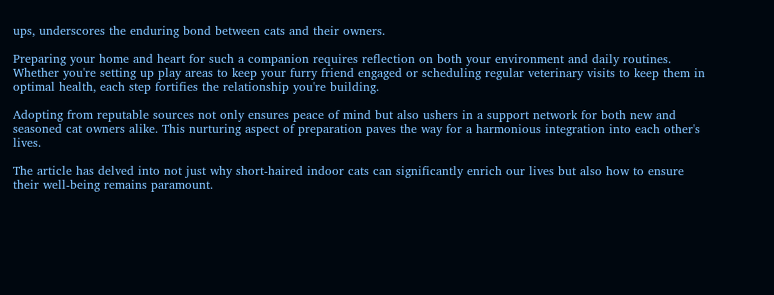ups, underscores the enduring bond between cats and their owners.

Preparing your home and heart for such a companion requires reflection on both your environment and daily routines. Whether you're setting up play areas to keep your furry friend engaged or scheduling regular veterinary visits to keep them in optimal health, each step fortifies the relationship you're building.

Adopting from reputable sources not only ensures peace of mind but also ushers in a support network for both new and seasoned cat owners alike. This nurturing aspect of preparation paves the way for a harmonious integration into each other's lives.

The article has delved into not just why short-haired indoor cats can significantly enrich our lives but also how to ensure their well-being remains paramount.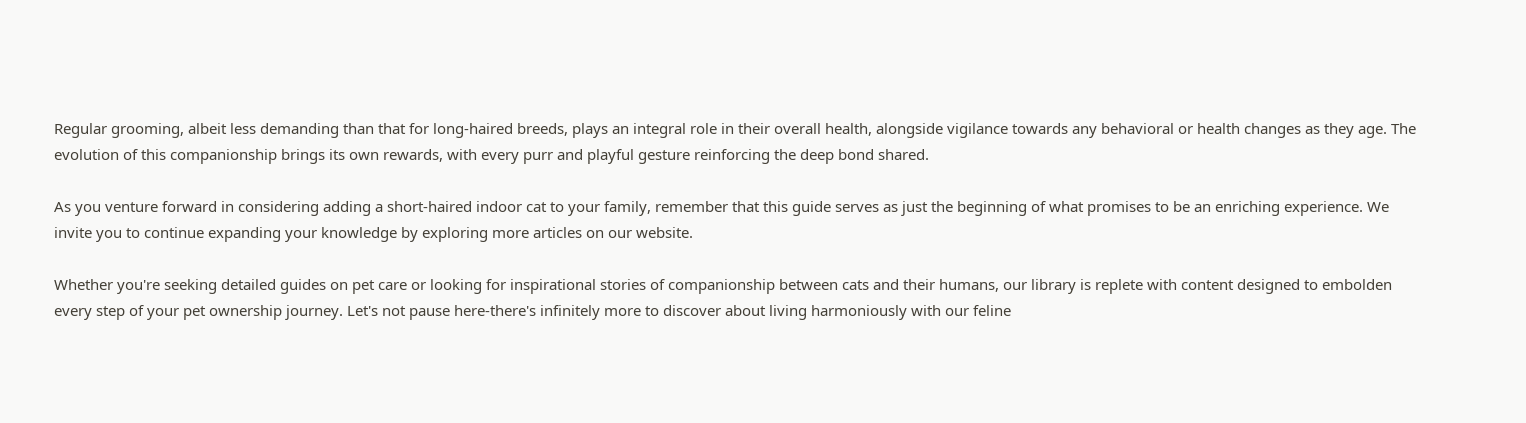Regular grooming, albeit less demanding than that for long-haired breeds, plays an integral role in their overall health, alongside vigilance towards any behavioral or health changes as they age. The evolution of this companionship brings its own rewards, with every purr and playful gesture reinforcing the deep bond shared.

As you venture forward in considering adding a short-haired indoor cat to your family, remember that this guide serves as just the beginning of what promises to be an enriching experience. We invite you to continue expanding your knowledge by exploring more articles on our website.

Whether you're seeking detailed guides on pet care or looking for inspirational stories of companionship between cats and their humans, our library is replete with content designed to embolden every step of your pet ownership journey. Let's not pause here-there's infinitely more to discover about living harmoniously with our feline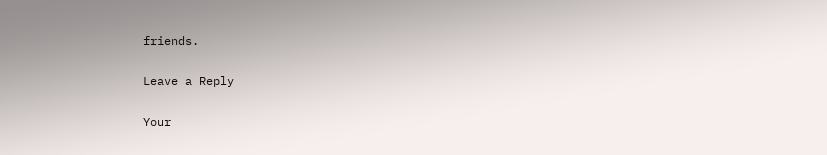friends.

Leave a Reply

Your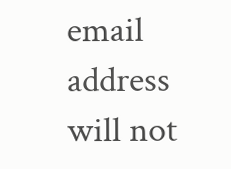email address will not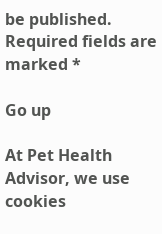be published. Required fields are marked *

Go up

At Pet Health Advisor, we use cookies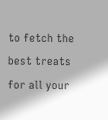to fetch the best treats for all your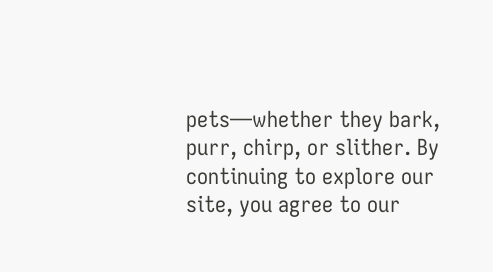pets—whether they bark, purr, chirp, or slither. By continuing to explore our site, you agree to our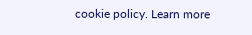cookie policy. Learn more